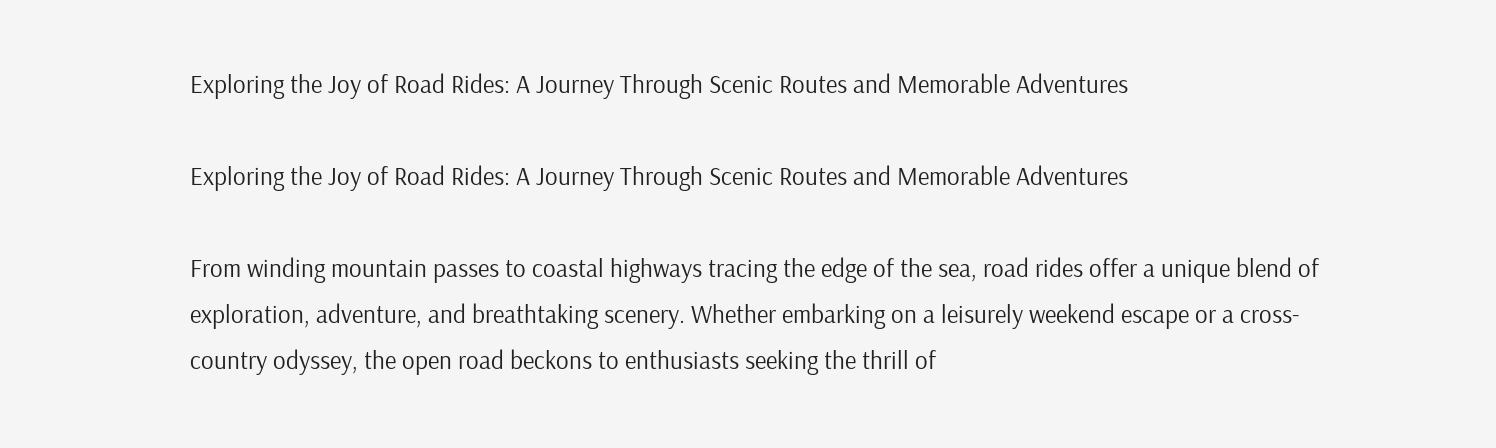Exploring the Joy of Road Rides: A Journey Through Scenic Routes and Memorable Adventures

Exploring the Joy of Road Rides: A Journey Through Scenic Routes and Memorable Adventures

From winding mountain passes to coastal highways tracing the edge of the sea, road rides offer a unique blend of exploration, adventure, and breathtaking scenery. Whether embarking on a leisurely weekend escape or a cross-country odyssey, the open road beckons to enthusiasts seeking the thrill of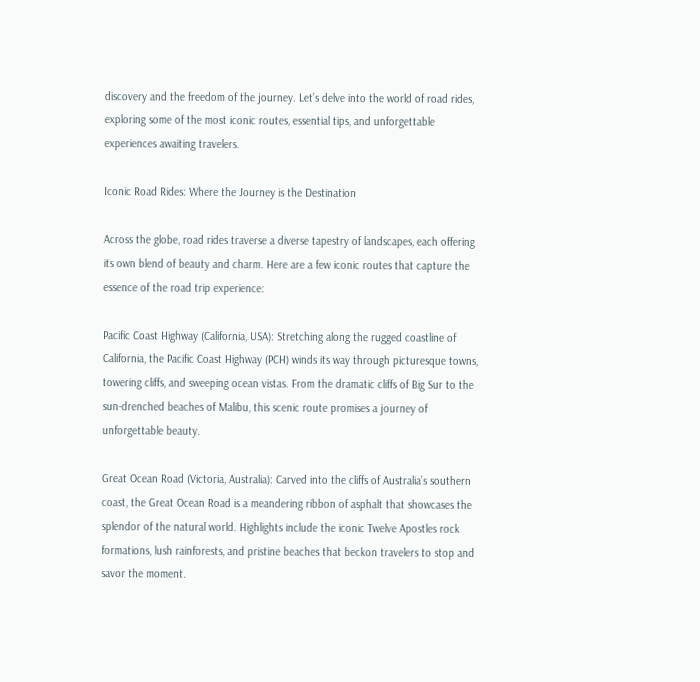discovery and the freedom of the journey. Let’s delve into the world of road rides, exploring some of the most iconic routes, essential tips, and unforgettable experiences awaiting travelers.

Iconic Road Rides: Where the Journey is the Destination

Across the globe, road rides traverse a diverse tapestry of landscapes, each offering its own blend of beauty and charm. Here are a few iconic routes that capture the essence of the road trip experience:

Pacific Coast Highway (California, USA): Stretching along the rugged coastline of California, the Pacific Coast Highway (PCH) winds its way through picturesque towns, towering cliffs, and sweeping ocean vistas. From the dramatic cliffs of Big Sur to the sun-drenched beaches of Malibu, this scenic route promises a journey of unforgettable beauty.

Great Ocean Road (Victoria, Australia): Carved into the cliffs of Australia’s southern coast, the Great Ocean Road is a meandering ribbon of asphalt that showcases the splendor of the natural world. Highlights include the iconic Twelve Apostles rock formations, lush rainforests, and pristine beaches that beckon travelers to stop and savor the moment.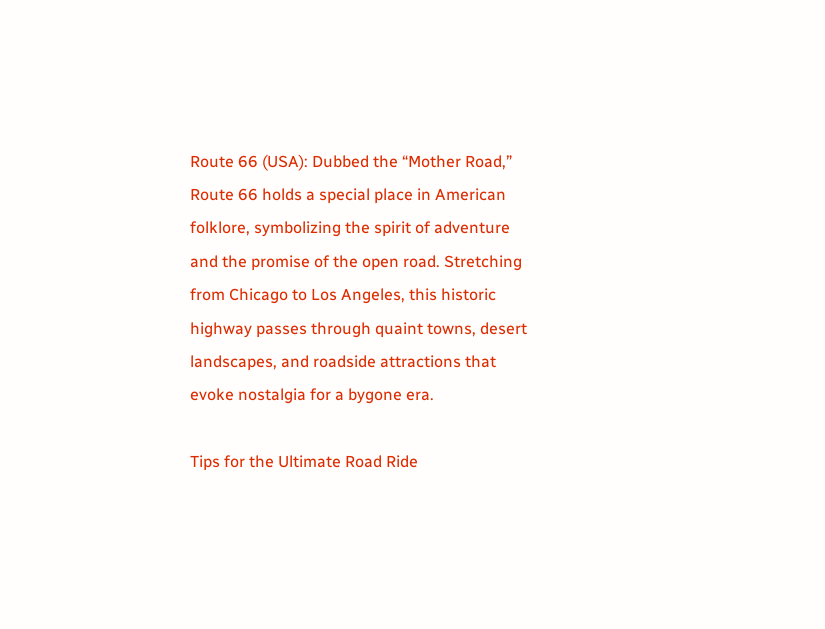Route 66 (USA): Dubbed the “Mother Road,” Route 66 holds a special place in American folklore, symbolizing the spirit of adventure and the promise of the open road. Stretching from Chicago to Los Angeles, this historic highway passes through quaint towns, desert landscapes, and roadside attractions that evoke nostalgia for a bygone era.

Tips for the Ultimate Road Ride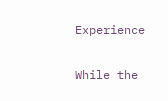Experience

While the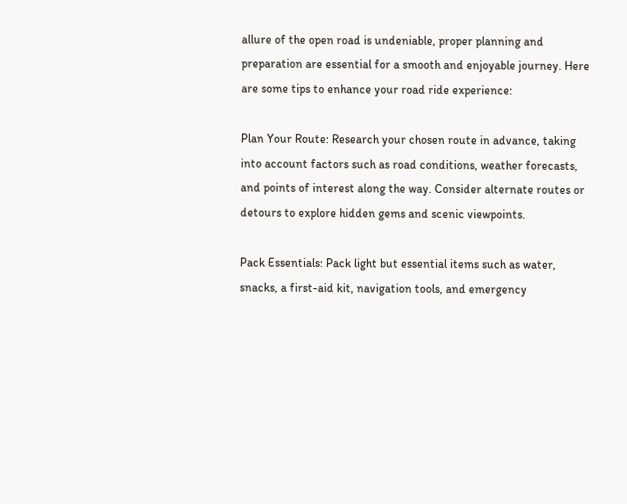allure of the open road is undeniable, proper planning and preparation are essential for a smooth and enjoyable journey. Here are some tips to enhance your road ride experience:

Plan Your Route: Research your chosen route in advance, taking into account factors such as road conditions, weather forecasts, and points of interest along the way. Consider alternate routes or detours to explore hidden gems and scenic viewpoints.

Pack Essentials: Pack light but essential items such as water, snacks, a first-aid kit, navigation tools, and emergency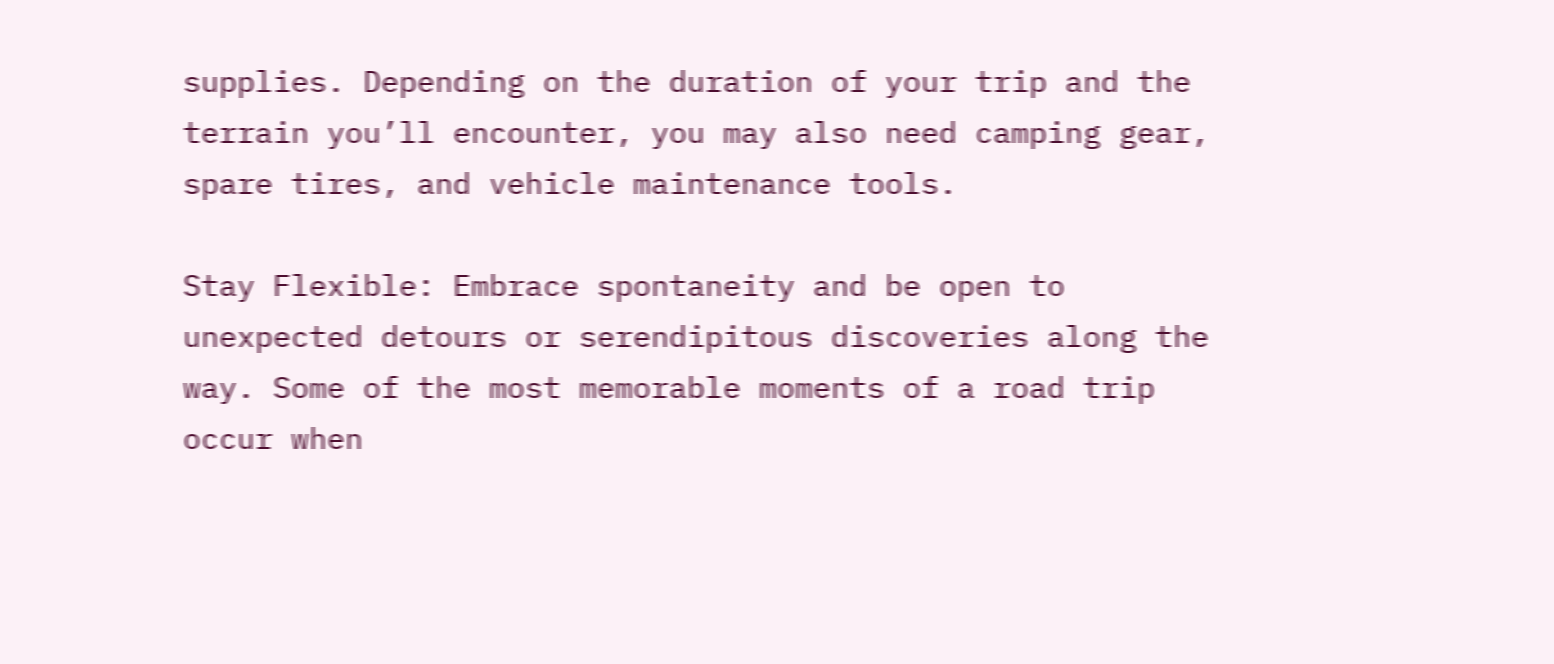supplies. Depending on the duration of your trip and the terrain you’ll encounter, you may also need camping gear, spare tires, and vehicle maintenance tools.

Stay Flexible: Embrace spontaneity and be open to unexpected detours or serendipitous discoveries along the way. Some of the most memorable moments of a road trip occur when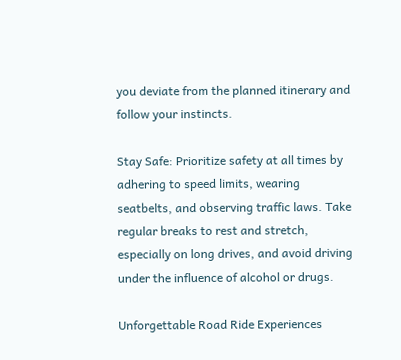you deviate from the planned itinerary and follow your instincts.

Stay Safe: Prioritize safety at all times by adhering to speed limits, wearing seatbelts, and observing traffic laws. Take regular breaks to rest and stretch, especially on long drives, and avoid driving under the influence of alcohol or drugs.

Unforgettable Road Ride Experiences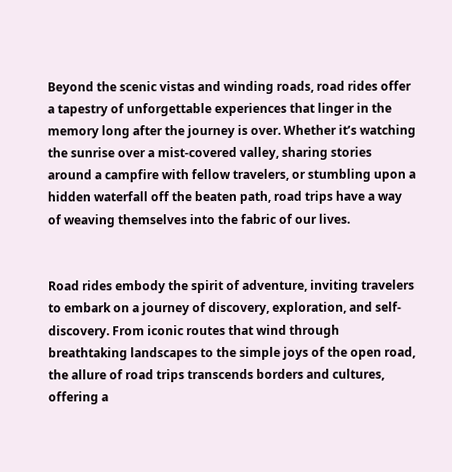Beyond the scenic vistas and winding roads, road rides offer a tapestry of unforgettable experiences that linger in the memory long after the journey is over. Whether it’s watching the sunrise over a mist-covered valley, sharing stories around a campfire with fellow travelers, or stumbling upon a hidden waterfall off the beaten path, road trips have a way of weaving themselves into the fabric of our lives.


Road rides embody the spirit of adventure, inviting travelers to embark on a journey of discovery, exploration, and self-discovery. From iconic routes that wind through breathtaking landscapes to the simple joys of the open road, the allure of road trips transcends borders and cultures, offering a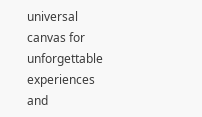universal canvas for unforgettable experiences and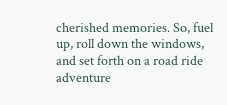cherished memories. So, fuel up, roll down the windows, and set forth on a road ride adventure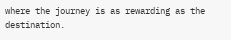where the journey is as rewarding as the destination.